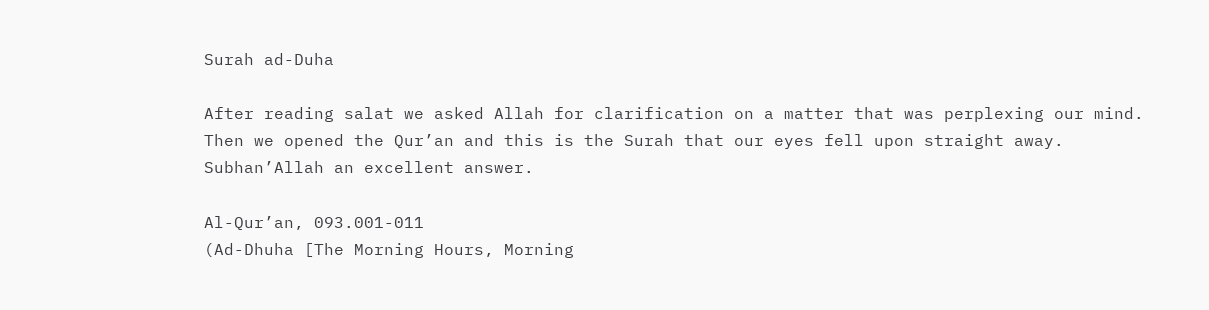Surah ad-Duha

After reading salat we asked Allah for clarification on a matter that was perplexing our mind. Then we opened the Qur’an and this is the Surah that our eyes fell upon straight away. Subhan’Allah an excellent answer.

Al-Qur’an, 093.001-011
(Ad-Dhuha [The Morning Hours, Morning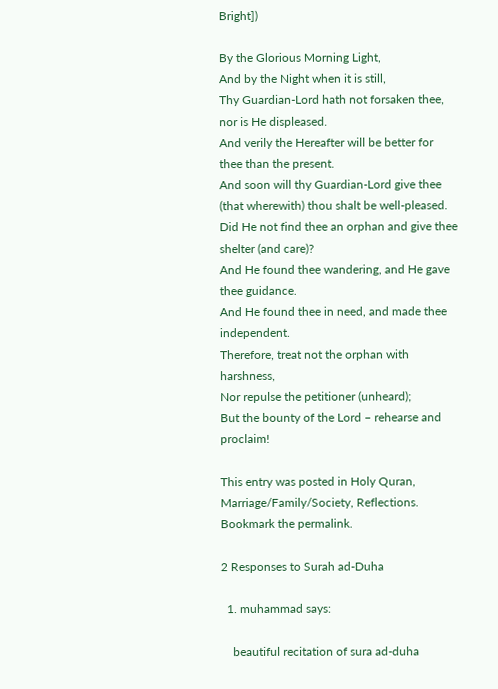Bright])

By the Glorious Morning Light,
And by the Night when it is still,
Thy Guardian-Lord hath not forsaken thee, nor is He displeased.
And verily the Hereafter will be better for thee than the present.
And soon will thy Guardian-Lord give thee (that wherewith) thou shalt be well-pleased.
Did He not find thee an orphan and give thee shelter (and care)?
And He found thee wandering, and He gave thee guidance.
And He found thee in need, and made thee independent.
Therefore, treat not the orphan with harshness,
Nor repulse the petitioner (unheard);
But the bounty of the Lord – rehearse and proclaim!

This entry was posted in Holy Quran, Marriage/Family/Society, Reflections. Bookmark the permalink.

2 Responses to Surah ad-Duha

  1. muhammad says:

    beautiful recitation of sura ad-duha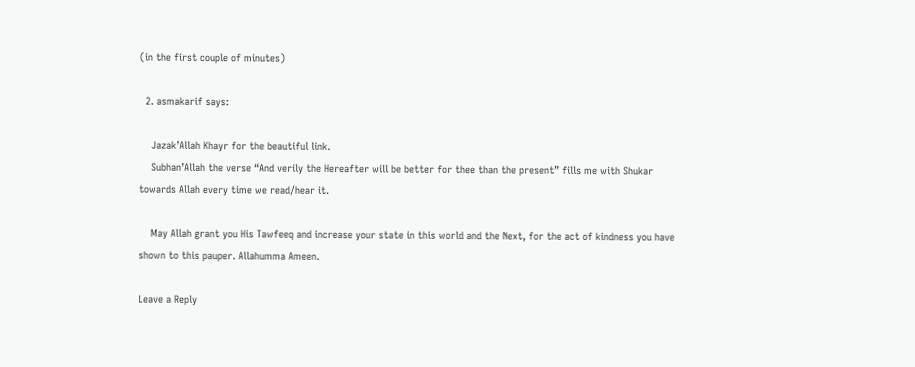(in the first couple of minutes)

  2. asmakarif says:

    Jazak’Allah Khayr for the beautiful link.
    Subhan’Allah the verse “And verily the Hereafter will be better for thee than the present” fills me with Shukar towards Allah every time we read/hear it.

    May Allah grant you His Tawfeeq and increase your state in this world and the Next, for the act of kindness you have shown to this pauper. Allahumma Ameen.

Leave a Reply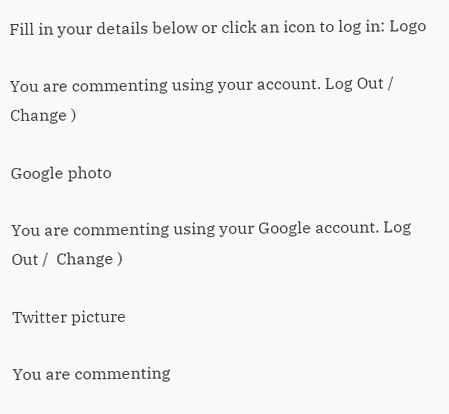Fill in your details below or click an icon to log in: Logo

You are commenting using your account. Log Out /  Change )

Google photo

You are commenting using your Google account. Log Out /  Change )

Twitter picture

You are commenting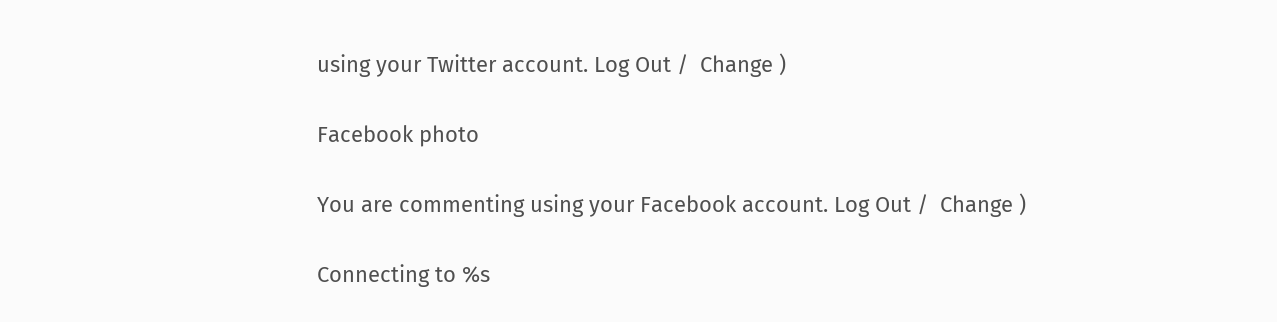using your Twitter account. Log Out /  Change )

Facebook photo

You are commenting using your Facebook account. Log Out /  Change )

Connecting to %s